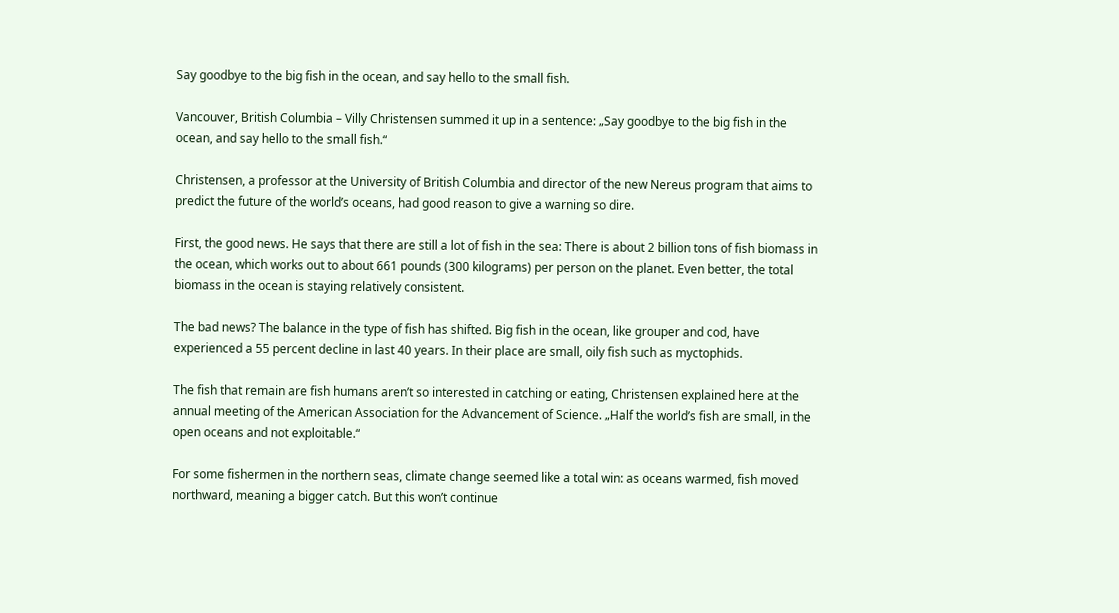Say goodbye to the big fish in the ocean, and say hello to the small fish.

Vancouver, British Columbia – Villy Christensen summed it up in a sentence: „Say goodbye to the big fish in the ocean, and say hello to the small fish.“

Christensen, a professor at the University of British Columbia and director of the new Nereus program that aims to predict the future of the world’s oceans, had good reason to give a warning so dire.

First, the good news. He says that there are still a lot of fish in the sea: There is about 2 billion tons of fish biomass in the ocean, which works out to about 661 pounds (300 kilograms) per person on the planet. Even better, the total biomass in the ocean is staying relatively consistent.

The bad news? The balance in the type of fish has shifted. Big fish in the ocean, like grouper and cod, have experienced a 55 percent decline in last 40 years. In their place are small, oily fish such as myctophids.

The fish that remain are fish humans aren’t so interested in catching or eating, Christensen explained here at the annual meeting of the American Association for the Advancement of Science. „Half the world’s fish are small, in the open oceans and not exploitable.“

For some fishermen in the northern seas, climate change seemed like a total win: as oceans warmed, fish moved northward, meaning a bigger catch. But this won’t continue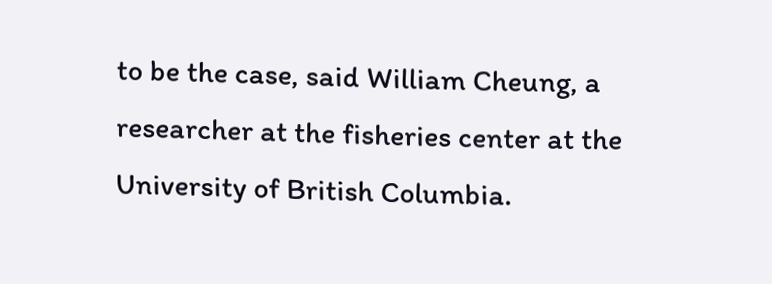to be the case, said William Cheung, a researcher at the fisheries center at the University of British Columbia.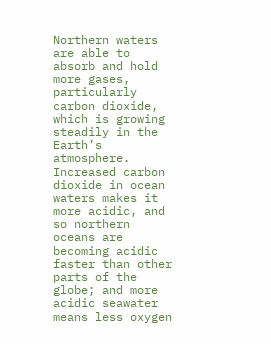Northern waters are able to absorb and hold more gases, particularly carbon dioxide, which is growing steadily in the Earth’s atmosphere. Increased carbon dioxide in ocean waters makes it more acidic, and so northern oceans are becoming acidic faster than other parts of the globe; and more acidic seawater means less oxygen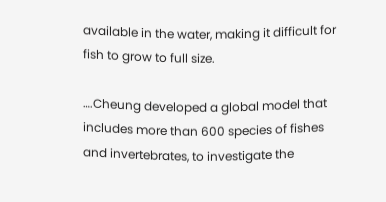available in the water, making it difficult for fish to grow to full size.

….Cheung developed a global model that includes more than 600 species of fishes and invertebrates, to investigate the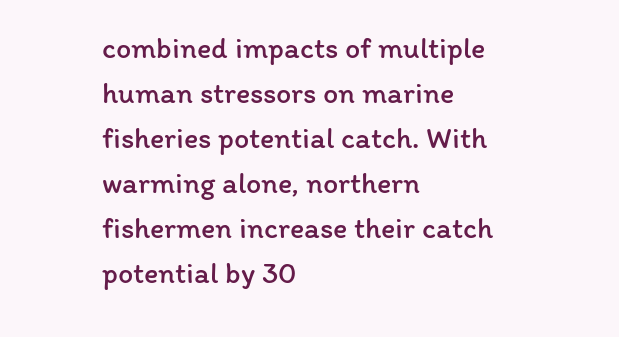combined impacts of multiple human stressors on marine fisheries potential catch. With warming alone, northern fishermen increase their catch potential by 30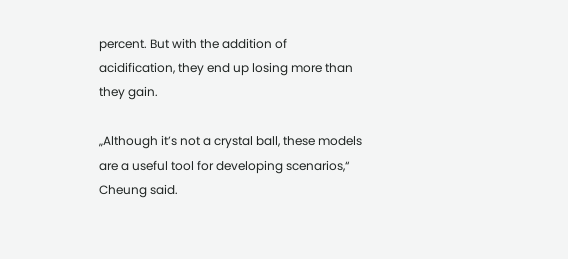percent. But with the addition of acidification, they end up losing more than they gain.

„Although it’s not a crystal ball, these models are a useful tool for developing scenarios,“ Cheung said.